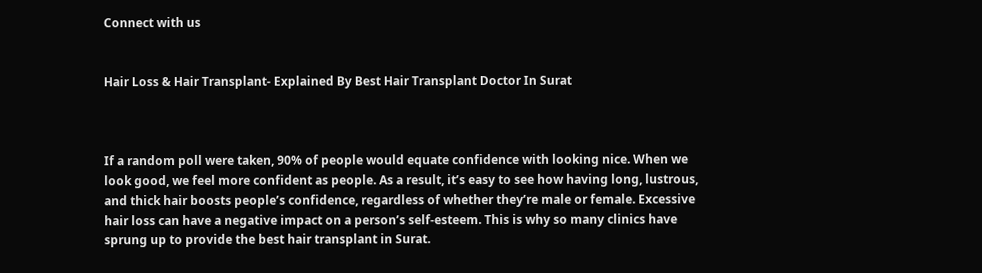Connect with us


Hair Loss & Hair Transplant- Explained By Best Hair Transplant Doctor In Surat



If a random poll were taken, 90% of people would equate confidence with looking nice. When we look good, we feel more confident as people. As a result, it’s easy to see how having long, lustrous, and thick hair boosts people’s confidence, regardless of whether they’re male or female. Excessive hair loss can have a negative impact on a person’s self-esteem. This is why so many clinics have sprung up to provide the best hair transplant in Surat.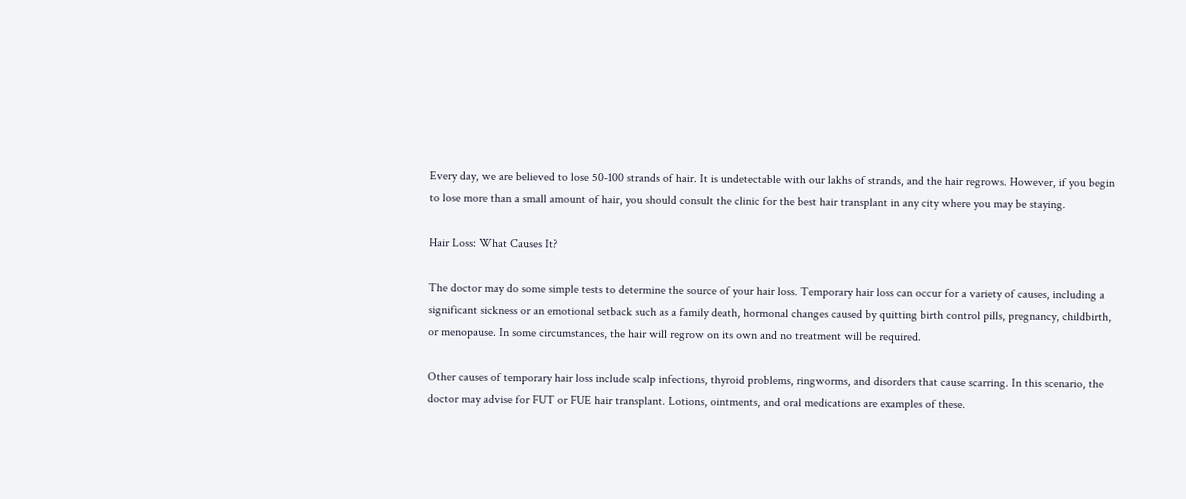Every day, we are believed to lose 50-100 strands of hair. It is undetectable with our lakhs of strands, and the hair regrows. However, if you begin to lose more than a small amount of hair, you should consult the clinic for the best hair transplant in any city where you may be staying.

Hair Loss: What Causes It?

The doctor may do some simple tests to determine the source of your hair loss. Temporary hair loss can occur for a variety of causes, including a significant sickness or an emotional setback such as a family death, hormonal changes caused by quitting birth control pills, pregnancy, childbirth, or menopause. In some circumstances, the hair will regrow on its own and no treatment will be required.

Other causes of temporary hair loss include scalp infections, thyroid problems, ringworms, and disorders that cause scarring. In this scenario, the doctor may advise for FUT or FUE hair transplant. Lotions, ointments, and oral medications are examples of these.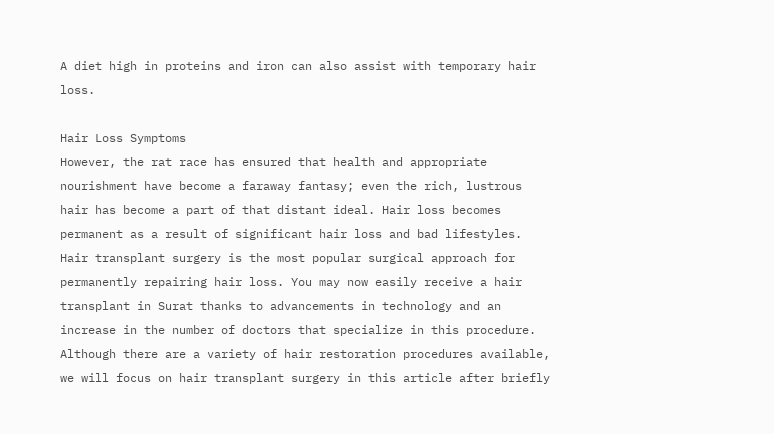A diet high in proteins and iron can also assist with temporary hair loss.

Hair Loss Symptoms
However, the rat race has ensured that health and appropriate nourishment have become a faraway fantasy; even the rich, lustrous hair has become a part of that distant ideal. Hair loss becomes permanent as a result of significant hair loss and bad lifestyles. Hair transplant surgery is the most popular surgical approach for permanently repairing hair loss. You may now easily receive a hair transplant in Surat thanks to advancements in technology and an increase in the number of doctors that specialize in this procedure.
Although there are a variety of hair restoration procedures available, we will focus on hair transplant surgery in this article after briefly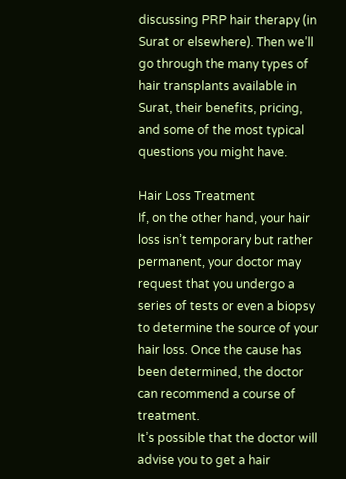discussing PRP hair therapy (in Surat or elsewhere). Then we’ll go through the many types of hair transplants available in Surat, their benefits, pricing, and some of the most typical questions you might have.

Hair Loss Treatment
If, on the other hand, your hair loss isn’t temporary but rather permanent, your doctor may request that you undergo a series of tests or even a biopsy to determine the source of your hair loss. Once the cause has been determined, the doctor can recommend a course of treatment.
It’s possible that the doctor will advise you to get a hair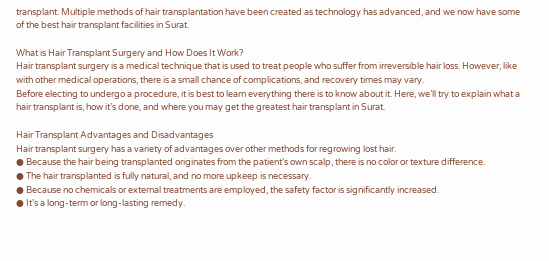transplant. Multiple methods of hair transplantation have been created as technology has advanced, and we now have some of the best hair transplant facilities in Surat.

What is Hair Transplant Surgery and How Does It Work?
Hair transplant surgery is a medical technique that is used to treat people who suffer from irreversible hair loss. However, like with other medical operations, there is a small chance of complications, and recovery times may vary.
Before electing to undergo a procedure, it is best to learn everything there is to know about it. Here, we’ll try to explain what a hair transplant is, how it’s done, and where you may get the greatest hair transplant in Surat.

Hair Transplant Advantages and Disadvantages
Hair transplant surgery has a variety of advantages over other methods for regrowing lost hair.
● Because the hair being transplanted originates from the patient’s own scalp, there is no color or texture difference.
● The hair transplanted is fully natural, and no more upkeep is necessary.
● Because no chemicals or external treatments are employed, the safety factor is significantly increased.
● It’s a long-term or long-lasting remedy.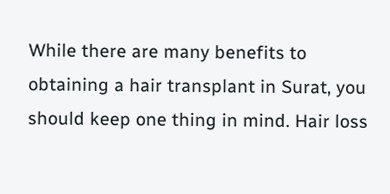While there are many benefits to obtaining a hair transplant in Surat, you should keep one thing in mind. Hair loss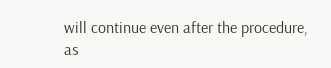will continue even after the procedure, as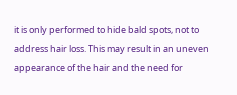it is only performed to hide bald spots, not to address hair loss. This may result in an uneven appearance of the hair and the need for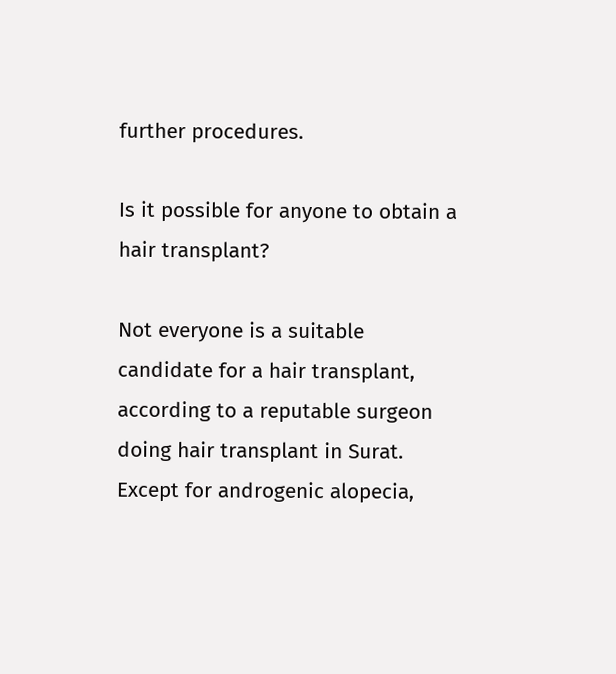further procedures.

Is it possible for anyone to obtain a hair transplant?

Not everyone is a suitable candidate for a hair transplant, according to a reputable surgeon doing hair transplant in Surat. Except for androgenic alopecia,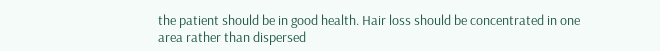the patient should be in good health. Hair loss should be concentrated in one area rather than dispersed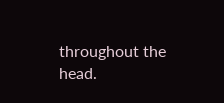throughout the head.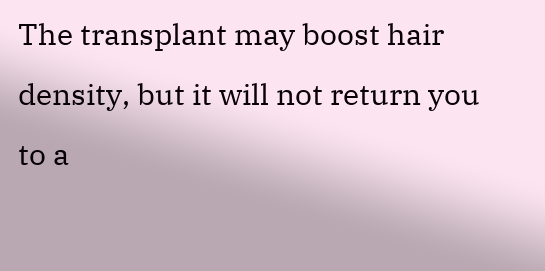The transplant may boost hair density, but it will not return you to a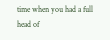time when you had a full head of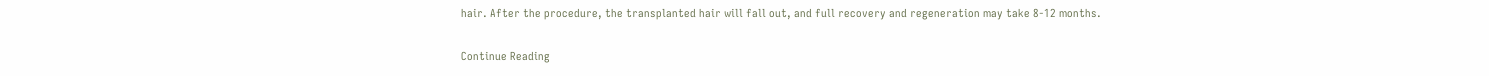hair. After the procedure, the transplanted hair will fall out, and full recovery and regeneration may take 8-12 months.

Continue Reading